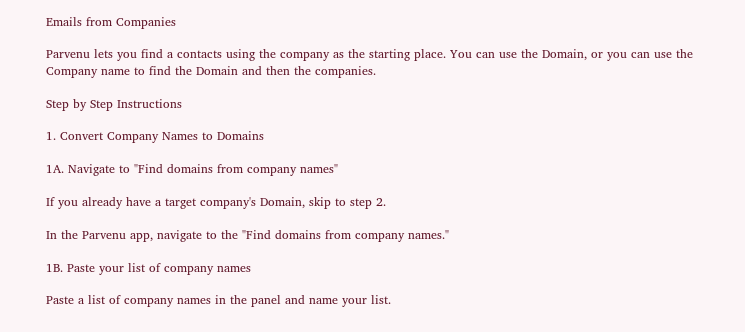Emails from Companies

Parvenu lets you find a contacts using the company as the starting place. You can use the Domain, or you can use the Company name to find the Domain and then the companies.

Step by Step Instructions

1. Convert Company Names to Domains

1A. Navigate to "Find domains from company names"

If you already have a target company's Domain, skip to step 2.

In the Parvenu app, navigate to the "Find domains from company names."

1B. Paste your list of company names

Paste a list of company names in the panel and name your list.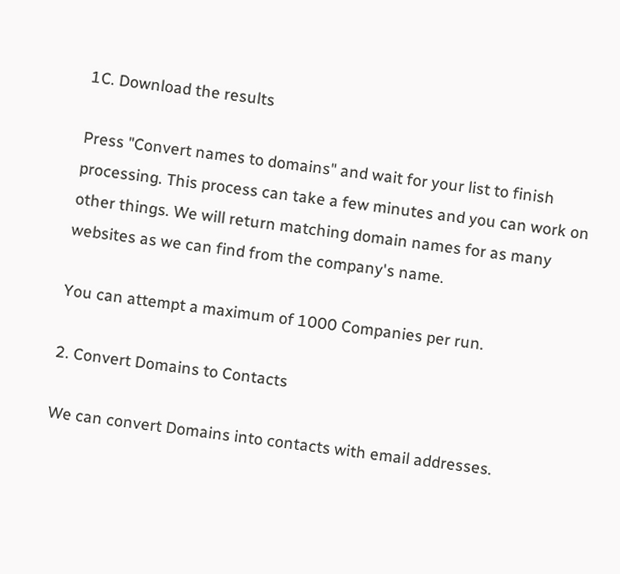1C. Download the results

Press "Convert names to domains" and wait for your list to finish processing. This process can take a few minutes and you can work on other things. We will return matching domain names for as many websites as we can find from the company's name.

You can attempt a maximum of 1000 Companies per run.

2. Convert Domains to Contacts

We can convert Domains into contacts with email addresses.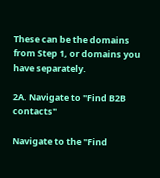These can be the domains from Step 1, or domains you have separately.

2A. Navigate to "Find B2B contacts"

Navigate to the "Find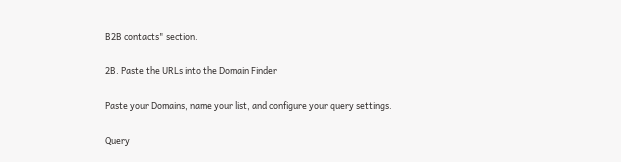B2B contacts" section.

2B. Paste the URLs into the Domain Finder

Paste your Domains, name your list, and configure your query settings.

Query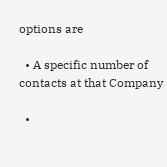options are

  • A specific number of contacts at that Company

  •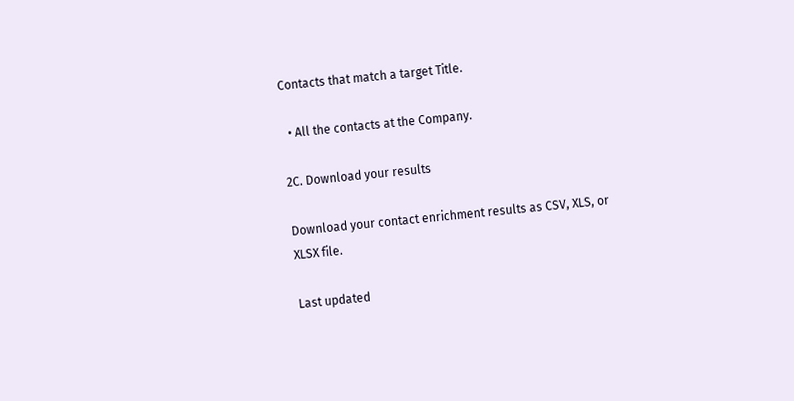Contacts that match a target Title.

  • All the contacts at the Company.

2C. Download your results

Download your contact enrichment results as CSV, XLS, or XLSX file.

Last updated